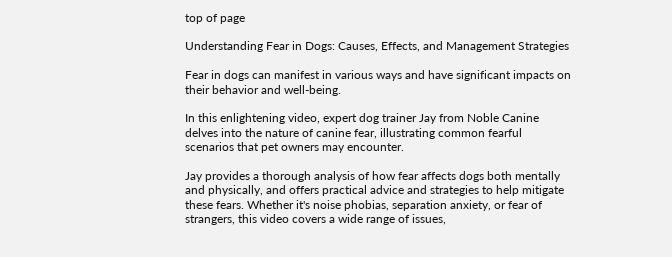top of page

Understanding Fear in Dogs: Causes, Effects, and Management Strategies

Fear in dogs can manifest in various ways and have significant impacts on their behavior and well-being.

In this enlightening video, expert dog trainer Jay from Noble Canine delves into the nature of canine fear, illustrating common fearful scenarios that pet owners may encounter.

Jay provides a thorough analysis of how fear affects dogs both mentally and physically, and offers practical advice and strategies to help mitigate these fears. Whether it's noise phobias, separation anxiety, or fear of strangers, this video covers a wide range of issues,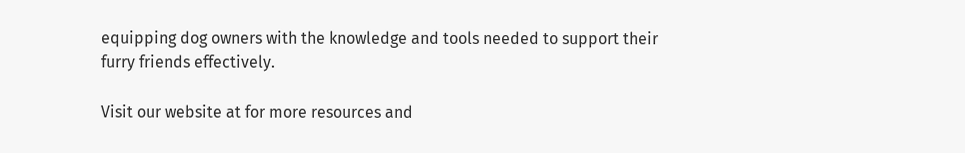equipping dog owners with the knowledge and tools needed to support their furry friends effectively.

Visit our website at for more resources and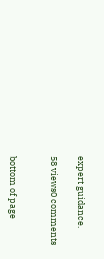expert guidance.

58 views0 comments


bottom of page